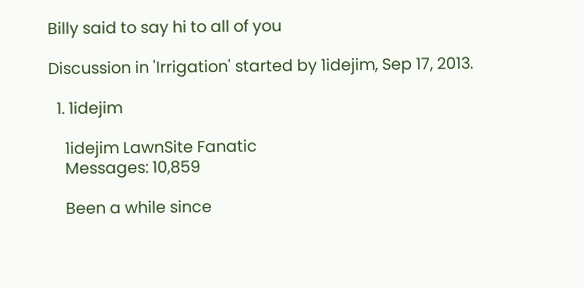Billy said to say hi to all of you

Discussion in 'Irrigation' started by 1idejim, Sep 17, 2013.

  1. 1idejim

    1idejim LawnSite Fanatic
    Messages: 10,859

    Been a while since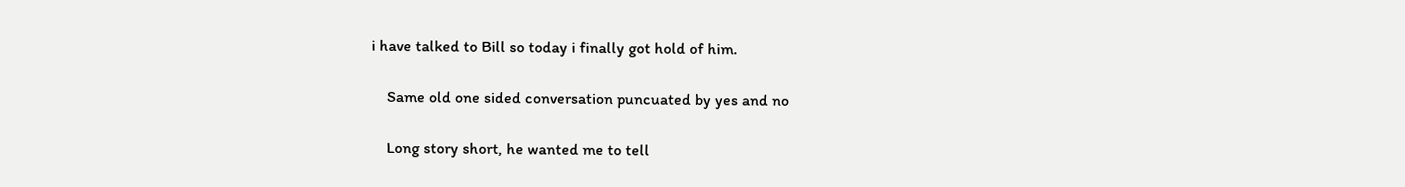i have talked to Bill so today i finally got hold of him.

    Same old one sided conversation puncuated by yes and no

    Long story short, he wanted me to tell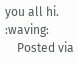you all hi. :waving:
    Posted via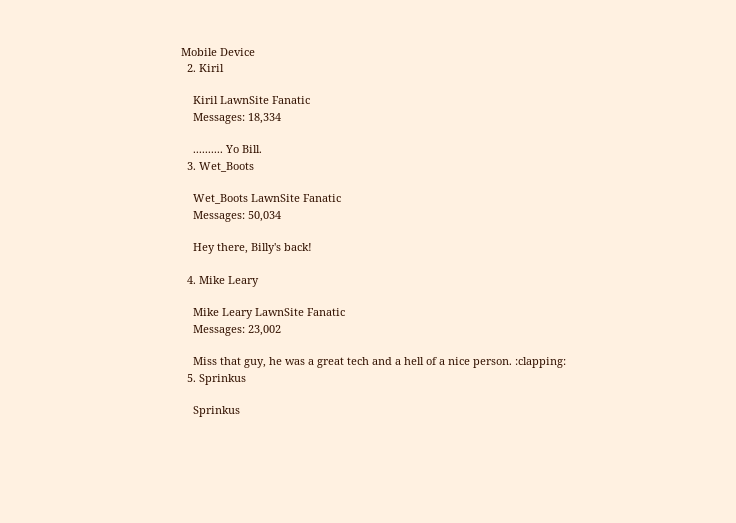Mobile Device
  2. Kiril

    Kiril LawnSite Fanatic
    Messages: 18,334

    .......... Yo Bill.
  3. Wet_Boots

    Wet_Boots LawnSite Fanatic
    Messages: 50,034

    Hey there, Billy's back!

  4. Mike Leary

    Mike Leary LawnSite Fanatic
    Messages: 23,002

    Miss that guy, he was a great tech and a hell of a nice person. :clapping:
  5. Sprinkus

    Sprinkus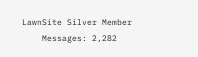LawnSite Silver Member
    Messages: 2,282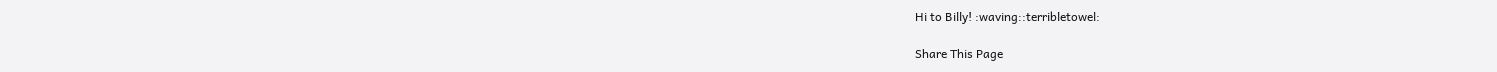Hi to Billy! :waving::terribletowel:

Share This Page